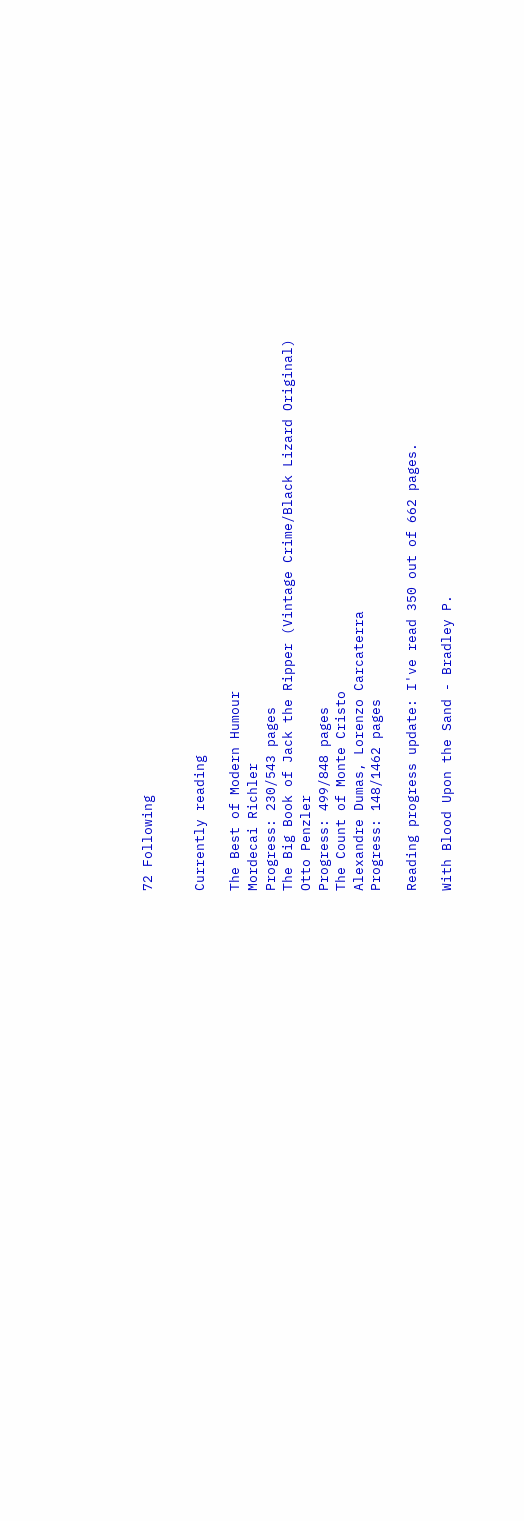72 Following


Currently reading

The Best of Modern Humour
Mordecai Richler
Progress: 230/543 pages
The Big Book of Jack the Ripper (Vintage Crime/Black Lizard Original)
Otto Penzler
Progress: 499/848 pages
The Count of Monte Cristo
Alexandre Dumas, Lorenzo Carcaterra
Progress: 148/1462 pages

Reading progress update: I've read 350 out of 662 pages.

With Blood Upon the Sand - Bradley P.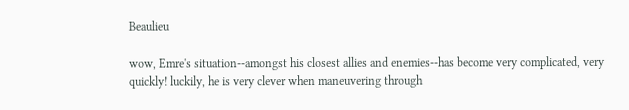Beaulieu

wow, Emre's situation--amongst his closest allies and enemies--has become very complicated, very quickly! luckily, he is very clever when maneuvering through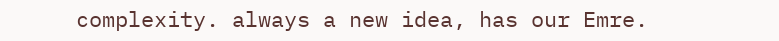complexity. always a new idea, has our Emre.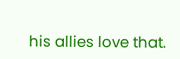his allies love that.